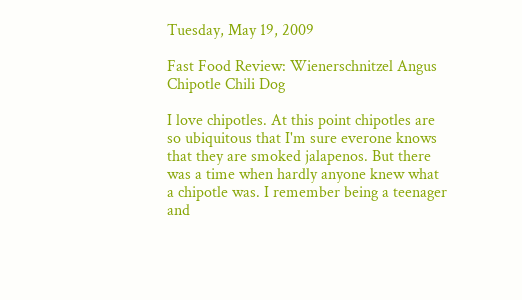Tuesday, May 19, 2009

Fast Food Review: Wienerschnitzel Angus Chipotle Chili Dog

I love chipotles. At this point chipotles are so ubiquitous that I'm sure everone knows that they are smoked jalapenos. But there was a time when hardly anyone knew what a chipotle was. I remember being a teenager and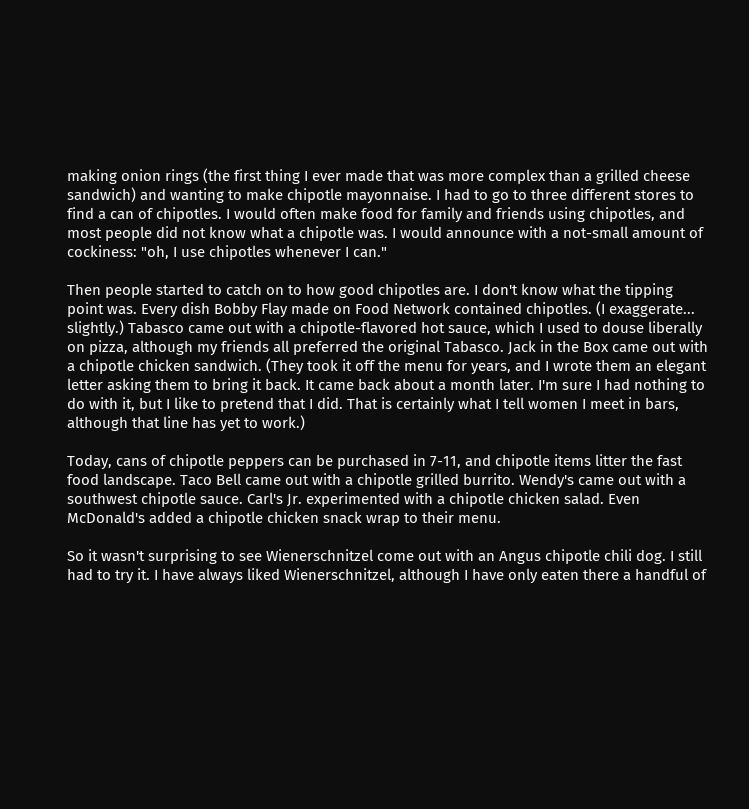making onion rings (the first thing I ever made that was more complex than a grilled cheese sandwich) and wanting to make chipotle mayonnaise. I had to go to three different stores to find a can of chipotles. I would often make food for family and friends using chipotles, and most people did not know what a chipotle was. I would announce with a not-small amount of cockiness: "oh, I use chipotles whenever I can."

Then people started to catch on to how good chipotles are. I don't know what the tipping point was. Every dish Bobby Flay made on Food Network contained chipotles. (I exaggerate... slightly.) Tabasco came out with a chipotle-flavored hot sauce, which I used to douse liberally on pizza, although my friends all preferred the original Tabasco. Jack in the Box came out with a chipotle chicken sandwich. (They took it off the menu for years, and I wrote them an elegant letter asking them to bring it back. It came back about a month later. I'm sure I had nothing to do with it, but I like to pretend that I did. That is certainly what I tell women I meet in bars, although that line has yet to work.)

Today, cans of chipotle peppers can be purchased in 7-11, and chipotle items litter the fast food landscape. Taco Bell came out with a chipotle grilled burrito. Wendy's came out with a southwest chipotle sauce. Carl's Jr. experimented with a chipotle chicken salad. Even McDonald's added a chipotle chicken snack wrap to their menu.

So it wasn't surprising to see Wienerschnitzel come out with an Angus chipotle chili dog. I still had to try it. I have always liked Wienerschnitzel, although I have only eaten there a handful of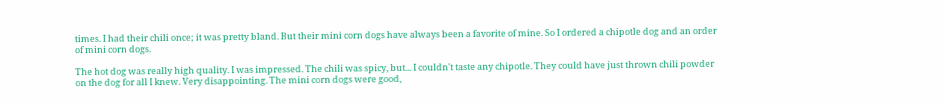times. I had their chili once; it was pretty bland. But their mini corn dogs have always been a favorite of mine. So I ordered a chipotle dog and an order of mini corn dogs.

The hot dog was really high quality. I was impressed. The chili was spicy, but... I couldn't taste any chipotle. They could have just thrown chili powder on the dog for all I knew. Very disappointing. The mini corn dogs were good,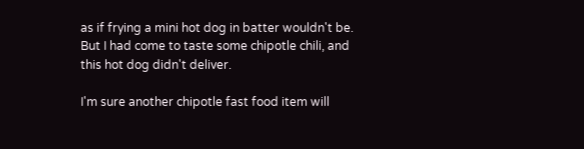as if frying a mini hot dog in batter wouldn't be. But I had come to taste some chipotle chili, and this hot dog didn't deliver.

I'm sure another chipotle fast food item will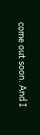come out soon. And I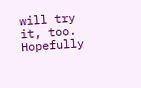will try it, too. Hopefully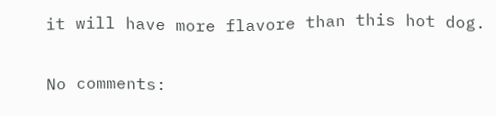it will have more flavore than this hot dog.

No comments: